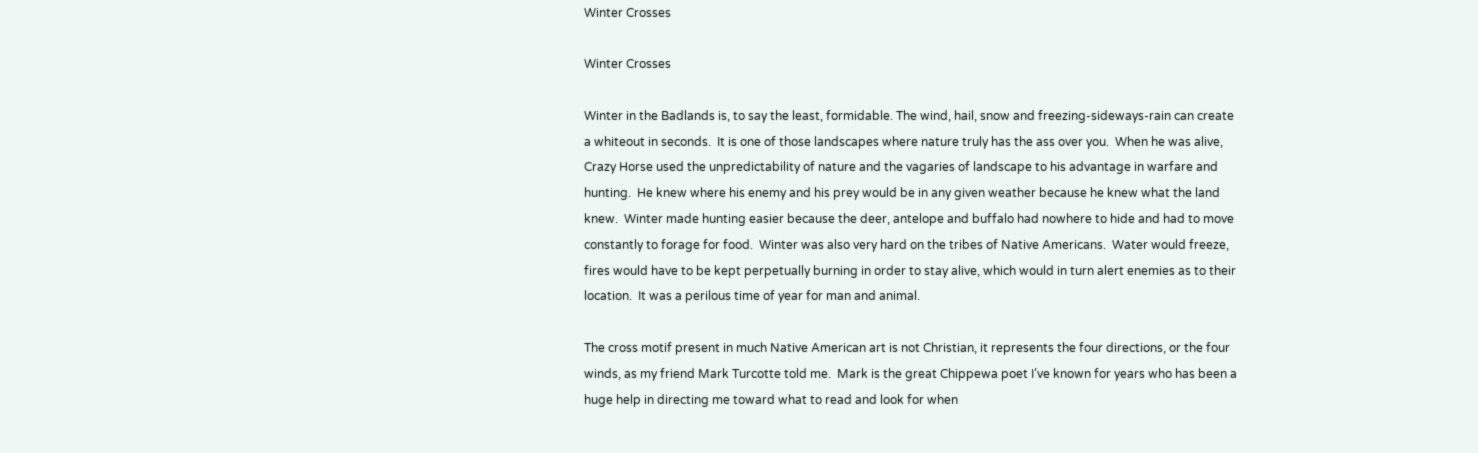Winter Crosses

Winter Crosses

Winter in the Badlands is, to say the least, formidable. The wind, hail, snow and freezing-sideways-rain can create a whiteout in seconds.  It is one of those landscapes where nature truly has the ass over you.  When he was alive, Crazy Horse used the unpredictability of nature and the vagaries of landscape to his advantage in warfare and hunting.  He knew where his enemy and his prey would be in any given weather because he knew what the land knew.  Winter made hunting easier because the deer, antelope and buffalo had nowhere to hide and had to move constantly to forage for food.  Winter was also very hard on the tribes of Native Americans.  Water would freeze, fires would have to be kept perpetually burning in order to stay alive, which would in turn alert enemies as to their location.  It was a perilous time of year for man and animal.

The cross motif present in much Native American art is not Christian, it represents the four directions, or the four winds, as my friend Mark Turcotte told me.  Mark is the great Chippewa poet I’ve known for years who has been a huge help in directing me toward what to read and look for when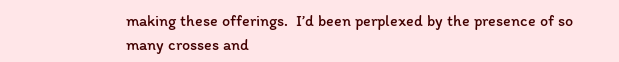making these offerings.  I’d been perplexed by the presence of so many crosses and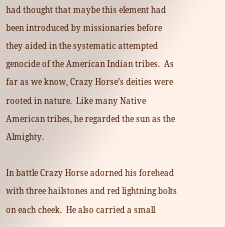had thought that maybe this element had been introduced by missionaries before they aided in the systematic attempted genocide of the American Indian tribes.  As far as we know, Crazy Horse’s deities were rooted in nature.  Like many Native American tribes, he regarded the sun as the Almighty.

In battle Crazy Horse adorned his forehead with three hailstones and red lightning bolts on each cheek.  He also carried a small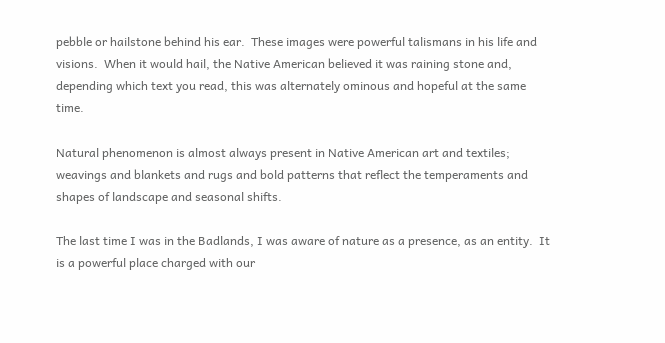pebble or hailstone behind his ear.  These images were powerful talismans in his life and visions.  When it would hail, the Native American believed it was raining stone and, depending which text you read, this was alternately ominous and hopeful at the same time.

Natural phenomenon is almost always present in Native American art and textiles; weavings and blankets and rugs and bold patterns that reflect the temperaments and shapes of landscape and seasonal shifts.

The last time I was in the Badlands, I was aware of nature as a presence, as an entity.  It is a powerful place charged with our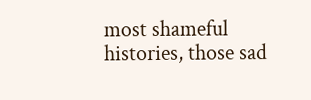most shameful histories, those sad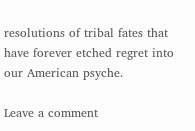resolutions of tribal fates that have forever etched regret into our American psyche.

Leave a comment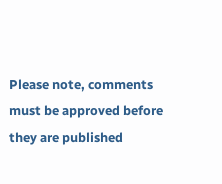Please note, comments must be approved before they are published